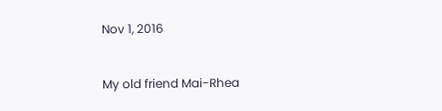Nov 1, 2016


My old friend Mai-Rhea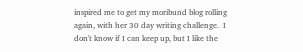inspired me to get my moribund blog rolling again, with her 30 day writing challenge.  I don't know if I can keep up, but I like the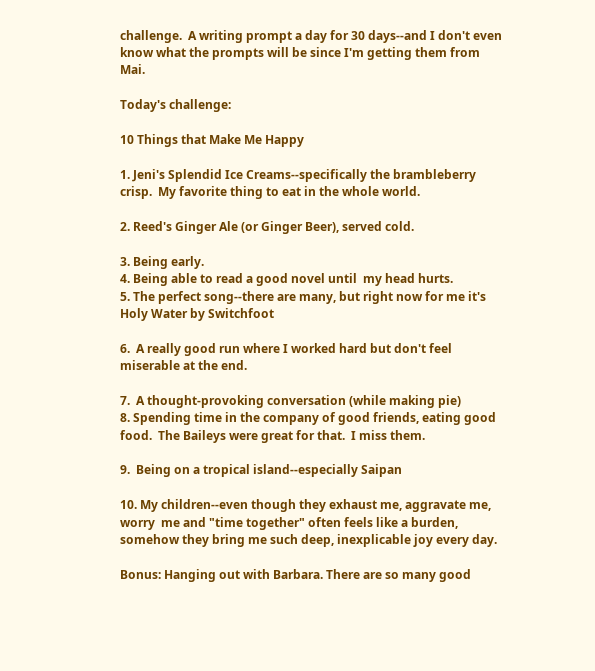challenge.  A writing prompt a day for 30 days--and I don't even know what the prompts will be since I'm getting them from Mai.

Today's challenge:

10 Things that Make Me Happy

1. Jeni's Splendid Ice Creams--specifically the brambleberry crisp.  My favorite thing to eat in the whole world.

2. Reed's Ginger Ale (or Ginger Beer), served cold.

3. Being early.
4. Being able to read a good novel until  my head hurts.
5. The perfect song--there are many, but right now for me it's Holy Water by Switchfoot

6.  A really good run where I worked hard but don't feel miserable at the end.

7.  A thought-provoking conversation (while making pie)
8. Spending time in the company of good friends, eating good food.  The Baileys were great for that.  I miss them.

9.  Being on a tropical island--especially Saipan

10. My children--even though they exhaust me, aggravate me, worry  me and "time together" often feels like a burden, somehow they bring me such deep, inexplicable joy every day.

Bonus: Hanging out with Barbara. There are so many good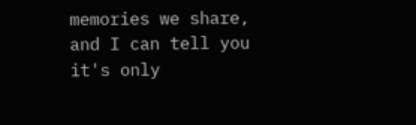memories we share, and I can tell you it's only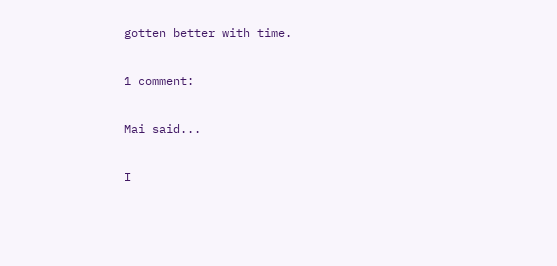gotten better with time.

1 comment:

Mai said...

I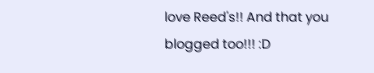love Reed's!! And that you blogged too!!! :D